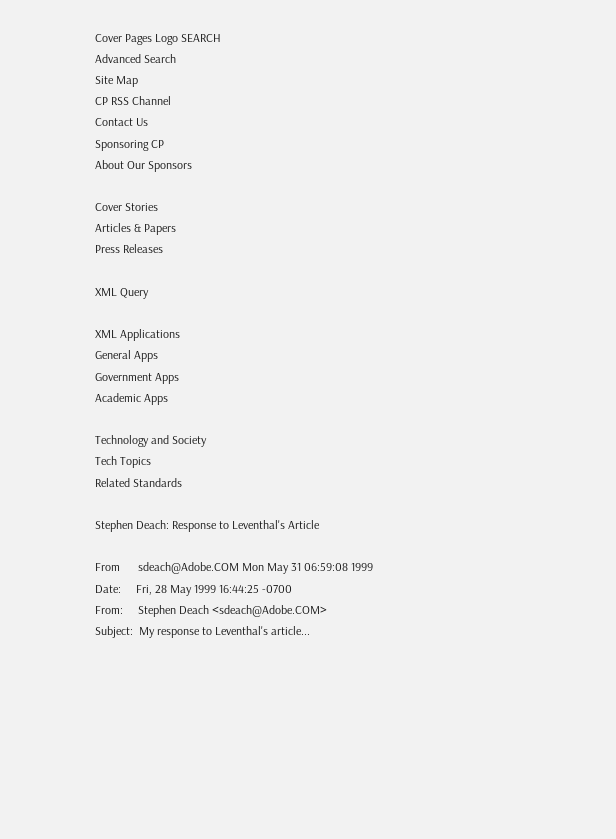Cover Pages Logo SEARCH
Advanced Search
Site Map
CP RSS Channel
Contact Us
Sponsoring CP
About Our Sponsors

Cover Stories
Articles & Papers
Press Releases

XML Query

XML Applications
General Apps
Government Apps
Academic Apps

Technology and Society
Tech Topics
Related Standards

Stephen Deach: Response to Leventhal's Article

From      sdeach@Adobe.COM Mon May 31 06:59:08 1999
Date:     Fri, 28 May 1999 16:44:25 -0700
From:     Stephen Deach <sdeach@Adobe.COM>
Subject:  My response to Leventhal's article...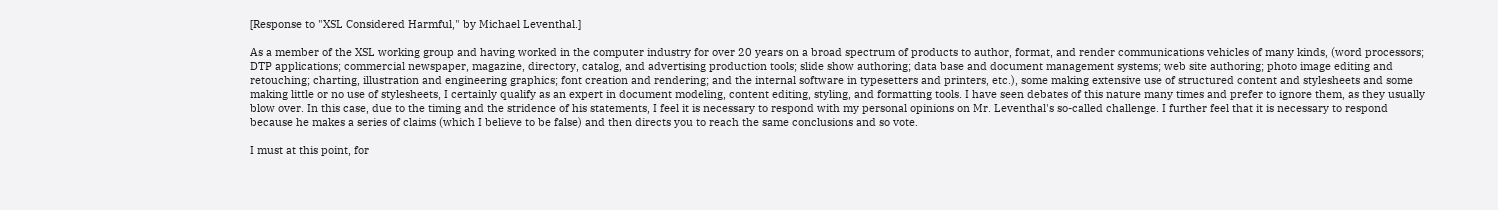[Response to "XSL Considered Harmful," by Michael Leventhal.]

As a member of the XSL working group and having worked in the computer industry for over 20 years on a broad spectrum of products to author, format, and render communications vehicles of many kinds, (word processors; DTP applications; commercial newspaper, magazine, directory, catalog, and advertising production tools; slide show authoring; data base and document management systems; web site authoring; photo image editing and retouching; charting, illustration and engineering graphics; font creation and rendering; and the internal software in typesetters and printers, etc.), some making extensive use of structured content and stylesheets and some making little or no use of stylesheets, I certainly qualify as an expert in document modeling, content editing, styling, and formatting tools. I have seen debates of this nature many times and prefer to ignore them, as they usually blow over. In this case, due to the timing and the stridence of his statements, I feel it is necessary to respond with my personal opinions on Mr. Leventhal's so-called challenge. I further feel that it is necessary to respond because he makes a series of claims (which I believe to be false) and then directs you to reach the same conclusions and so vote.

I must at this point, for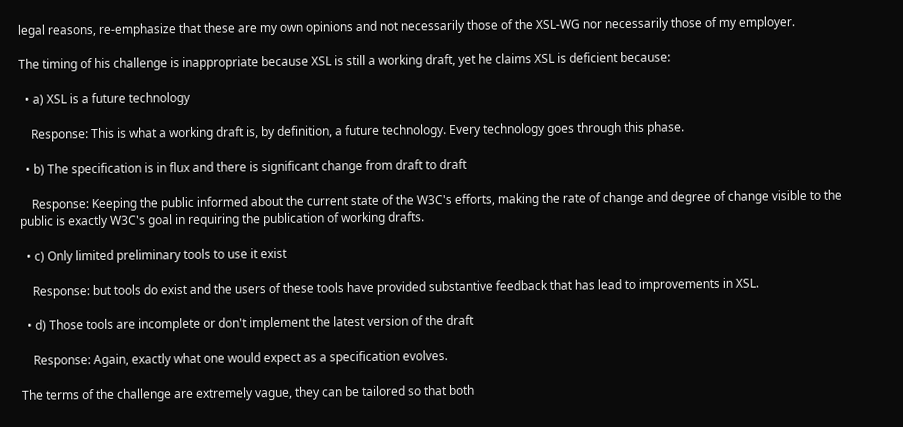legal reasons, re-emphasize that these are my own opinions and not necessarily those of the XSL-WG nor necessarily those of my employer.

The timing of his challenge is inappropriate because XSL is still a working draft, yet he claims XSL is deficient because:

  • a) XSL is a future technology

    Response: This is what a working draft is, by definition, a future technology. Every technology goes through this phase.

  • b) The specification is in flux and there is significant change from draft to draft

    Response: Keeping the public informed about the current state of the W3C's efforts, making the rate of change and degree of change visible to the public is exactly W3C's goal in requiring the publication of working drafts.

  • c) Only limited preliminary tools to use it exist

    Response: but tools do exist and the users of these tools have provided substantive feedback that has lead to improvements in XSL.

  • d) Those tools are incomplete or don't implement the latest version of the draft

    Response: Again, exactly what one would expect as a specification evolves.

The terms of the challenge are extremely vague, they can be tailored so that both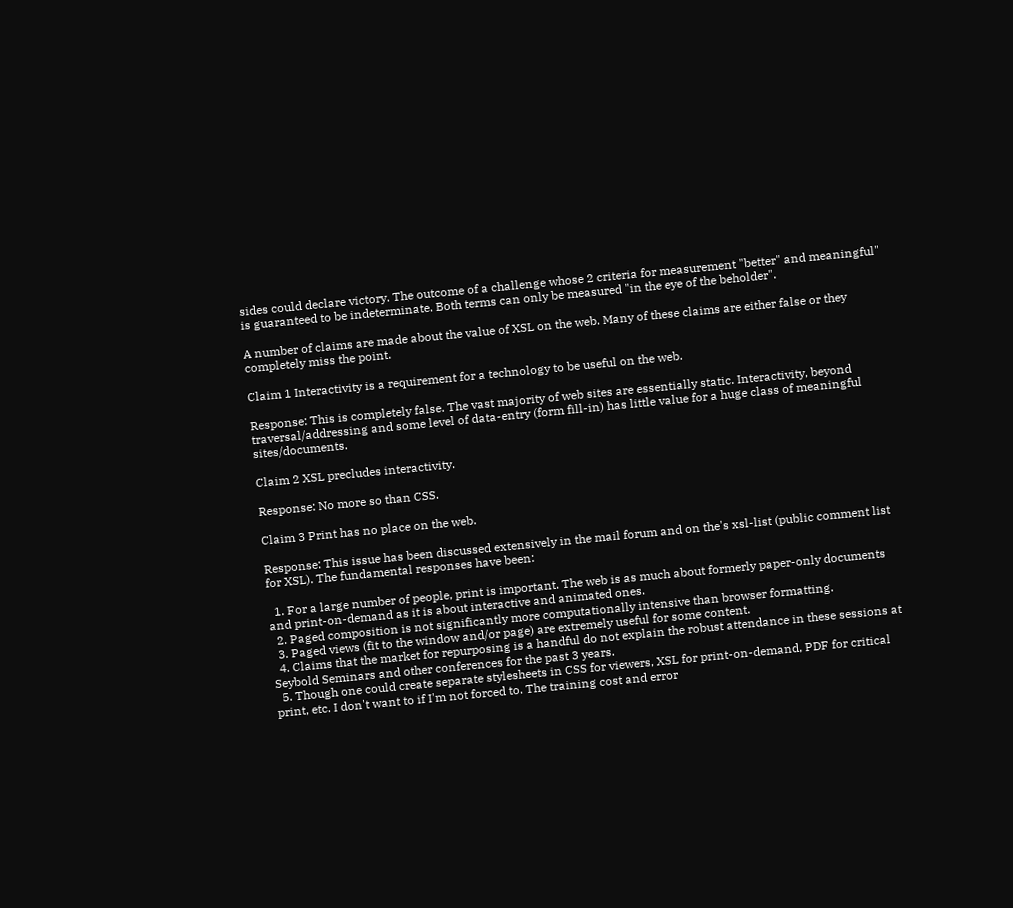sides could declare victory. The outcome of a challenge whose 2 criteria for measurement "better" and meaningful" is guaranteed to be indeterminate. Both terms can only be measured "in the eye of the beholder".

A number of claims are made about the value of XSL on the web. Many of these claims are either false or they completely miss the point.

Claim 1 Interactivity is a requirement for a technology to be useful on the web.

Response: This is completely false. The vast majority of web sites are essentially static. Interactivity, beyond traversal/addressing and some level of data-entry (form fill-in) has little value for a huge class of meaningful sites/documents.

Claim 2 XSL precludes interactivity.

Response: No more so than CSS.

Claim 3 Print has no place on the web.

Response: This issue has been discussed extensively in the mail forum and on the's xsl-list (public comment list for XSL). The fundamental responses have been:

  1. For a large number of people, print is important. The web is as much about formerly paper-only documents and print-on-demand as it is about interactive and animated ones.
  2. Paged composition is not significantly more computationally intensive than browser formatting.
  3. Paged views (fit to the window and/or page) are extremely useful for some content.
  4. Claims that the market for repurposing is a handful do not explain the robust attendance in these sessions at Seybold Seminars and other conferences for the past 3 years.
  5. Though one could create separate stylesheets in CSS for viewers, XSL for print-on-demand, PDF for critical print, etc. I don't want to if I'm not forced to. The training cost and error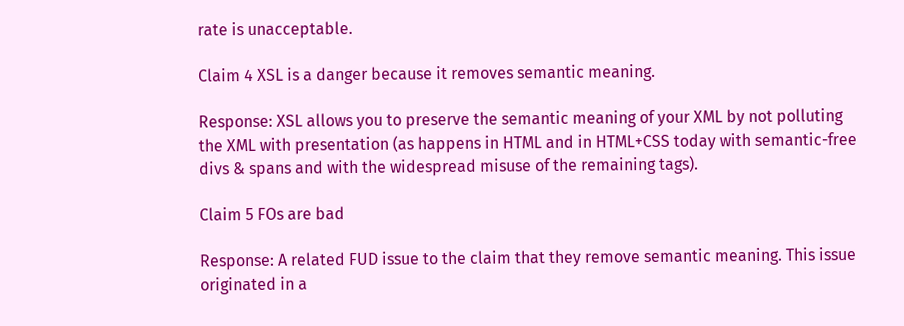rate is unacceptable.

Claim 4 XSL is a danger because it removes semantic meaning.

Response: XSL allows you to preserve the semantic meaning of your XML by not polluting the XML with presentation (as happens in HTML and in HTML+CSS today with semantic-free divs & spans and with the widespread misuse of the remaining tags).

Claim 5 FOs are bad

Response: A related FUD issue to the claim that they remove semantic meaning. This issue originated in a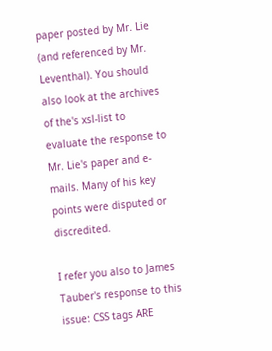paper posted by Mr. Lie (and referenced by Mr. Leventhal). You should also look at the archives of the's xsl-list to evaluate the response to Mr. Lie's paper and e-mails. Many of his key points were disputed or discredited.

I refer you also to James Tauber's response to this issue: CSS tags ARE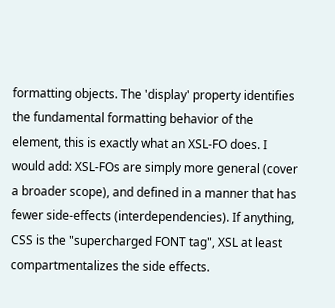formatting objects. The 'display' property identifies the fundamental formatting behavior of the element, this is exactly what an XSL-FO does. I would add: XSL-FOs are simply more general (cover a broader scope), and defined in a manner that has fewer side-effects (interdependencies). If anything, CSS is the "supercharged FONT tag", XSL at least compartmentalizes the side effects.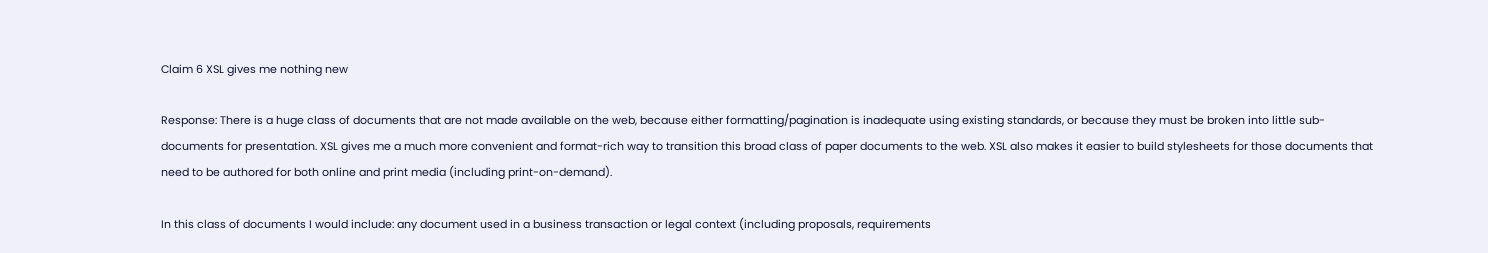Claim 6 XSL gives me nothing new

Response: There is a huge class of documents that are not made available on the web, because either formatting/pagination is inadequate using existing standards, or because they must be broken into little sub-documents for presentation. XSL gives me a much more convenient and format-rich way to transition this broad class of paper documents to the web. XSL also makes it easier to build stylesheets for those documents that need to be authored for both online and print media (including print-on-demand).

In this class of documents I would include: any document used in a business transaction or legal context (including proposals, requirements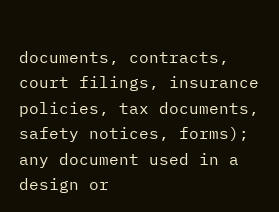documents, contracts, court filings, insurance policies, tax documents, safety notices, forms); any document used in a design or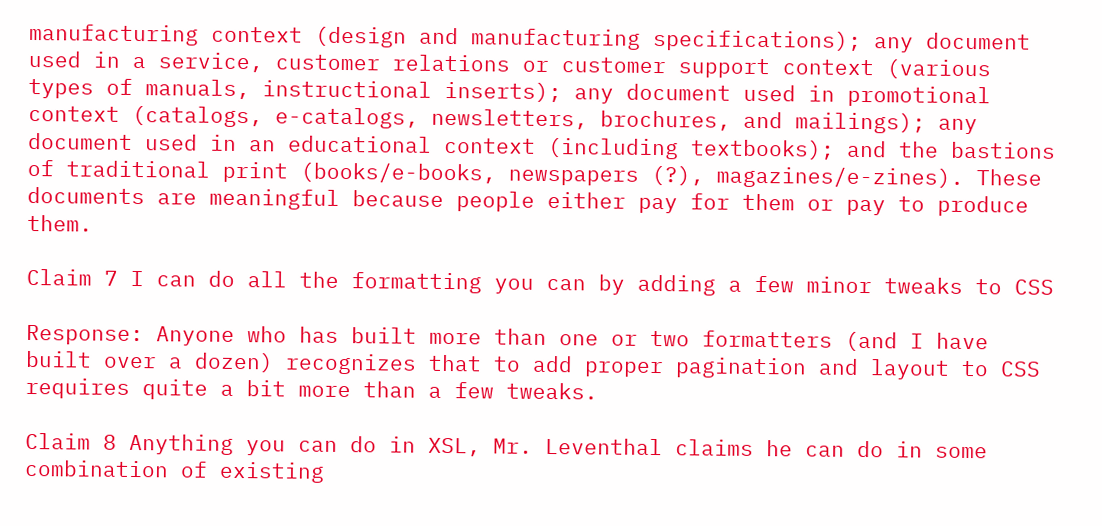manufacturing context (design and manufacturing specifications); any document used in a service, customer relations or customer support context (various types of manuals, instructional inserts); any document used in promotional context (catalogs, e-catalogs, newsletters, brochures, and mailings); any document used in an educational context (including textbooks); and the bastions of traditional print (books/e-books, newspapers (?), magazines/e-zines). These documents are meaningful because people either pay for them or pay to produce them.

Claim 7 I can do all the formatting you can by adding a few minor tweaks to CSS

Response: Anyone who has built more than one or two formatters (and I have built over a dozen) recognizes that to add proper pagination and layout to CSS requires quite a bit more than a few tweaks.

Claim 8 Anything you can do in XSL, Mr. Leventhal claims he can do in some combination of existing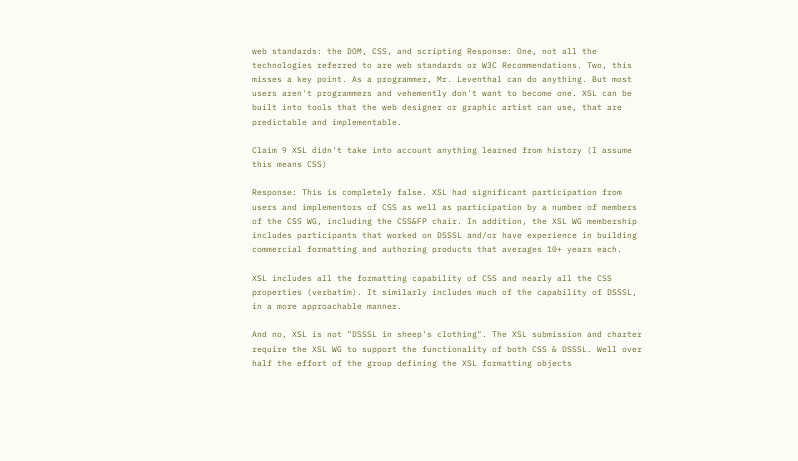web standards: the DOM, CSS, and scripting Response: One, not all the technologies referred to are web standards or W3C Recommendations. Two, this misses a key point. As a programmer, Mr. Leventhal can do anything. But most users aren't programmers and vehemently don't want to become one. XSL can be built into tools that the web designer or graphic artist can use, that are predictable and implementable.

Claim 9 XSL didn't take into account anything learned from history (I assume this means CSS)

Response: This is completely false. XSL had significant participation from users and implementors of CSS as well as participation by a number of members of the CSS WG, including the CSS&FP chair. In addition, the XSL WG membership includes participants that worked on DSSSL and/or have experience in building commercial formatting and authoring products that averages 10+ years each.

XSL includes all the formatting capability of CSS and nearly all the CSS properties (verbatim). It similarly includes much of the capability of DSSSL, in a more approachable manner.

And no, XSL is not "DSSSL in sheep's clothing". The XSL submission and charter require the XSL WG to support the functionality of both CSS & DSSSL. Well over half the effort of the group defining the XSL formatting objects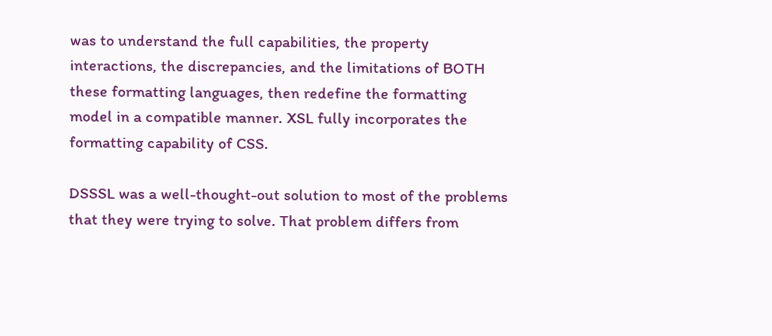was to understand the full capabilities, the property interactions, the discrepancies, and the limitations of BOTH these formatting languages, then redefine the formatting model in a compatible manner. XSL fully incorporates the formatting capability of CSS.

DSSSL was a well-thought-out solution to most of the problems that they were trying to solve. That problem differs from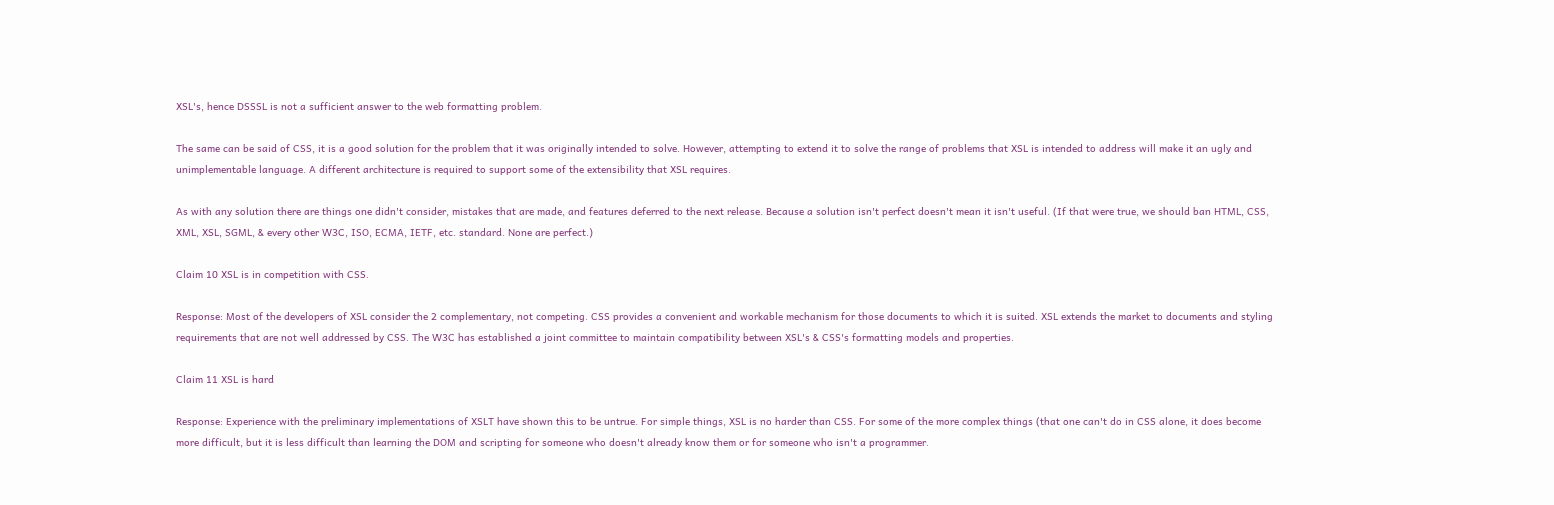XSL's, hence DSSSL is not a sufficient answer to the web formatting problem.

The same can be said of CSS, it is a good solution for the problem that it was originally intended to solve. However, attempting to extend it to solve the range of problems that XSL is intended to address will make it an ugly and unimplementable language. A different architecture is required to support some of the extensibility that XSL requires.

As with any solution there are things one didn't consider, mistakes that are made, and features deferred to the next release. Because a solution isn't perfect doesn't mean it isn't useful. (If that were true, we should ban HTML, CSS, XML, XSL, SGML, & every other W3C, ISO, ECMA, IETF, etc. standard. None are perfect.)

Claim 10 XSL is in competition with CSS.

Response: Most of the developers of XSL consider the 2 complementary, not competing. CSS provides a convenient and workable mechanism for those documents to which it is suited. XSL extends the market to documents and styling requirements that are not well addressed by CSS. The W3C has established a joint committee to maintain compatibility between XSL's & CSS's formatting models and properties.

Claim 11 XSL is hard

Response: Experience with the preliminary implementations of XSLT have shown this to be untrue. For simple things, XSL is no harder than CSS. For some of the more complex things (that one can't do in CSS alone, it does become more difficult, but it is less difficult than learning the DOM and scripting for someone who doesn't already know them or for someone who isn't a programmer.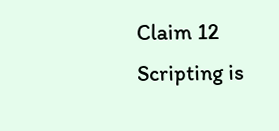Claim 12 Scripting is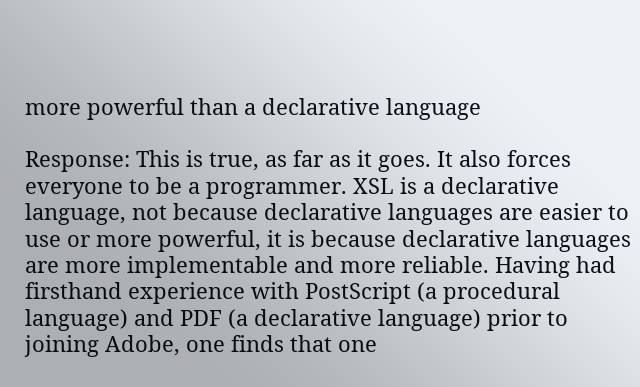more powerful than a declarative language

Response: This is true, as far as it goes. It also forces everyone to be a programmer. XSL is a declarative language, not because declarative languages are easier to use or more powerful, it is because declarative languages are more implementable and more reliable. Having had firsthand experience with PostScript (a procedural language) and PDF (a declarative language) prior to joining Adobe, one finds that one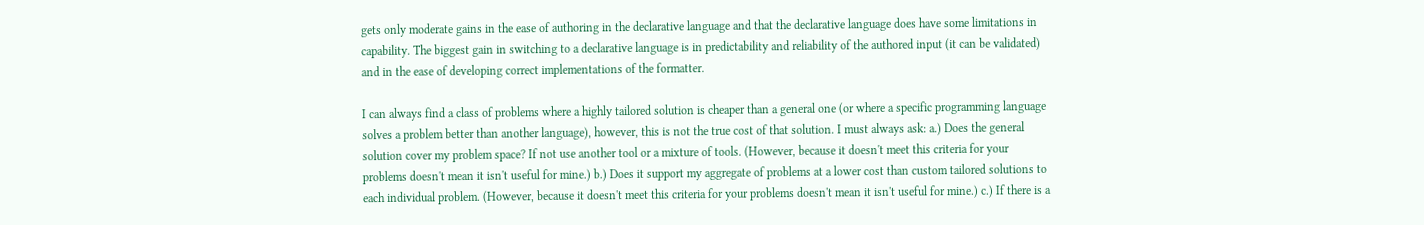gets only moderate gains in the ease of authoring in the declarative language and that the declarative language does have some limitations in capability. The biggest gain in switching to a declarative language is in predictability and reliability of the authored input (it can be validated) and in the ease of developing correct implementations of the formatter.

I can always find a class of problems where a highly tailored solution is cheaper than a general one (or where a specific programming language solves a problem better than another language), however, this is not the true cost of that solution. I must always ask: a.) Does the general solution cover my problem space? If not use another tool or a mixture of tools. (However, because it doesn't meet this criteria for your problems doesn't mean it isn't useful for mine.) b.) Does it support my aggregate of problems at a lower cost than custom tailored solutions to each individual problem. (However, because it doesn't meet this criteria for your problems doesn't mean it isn't useful for mine.) c.) If there is a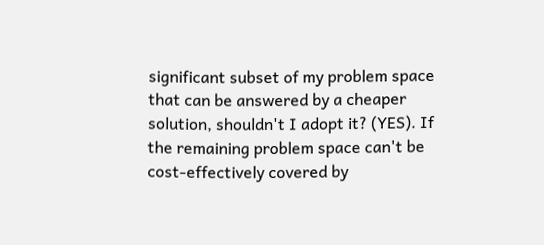significant subset of my problem space that can be answered by a cheaper solution, shouldn't I adopt it? (YES). If the remaining problem space can't be cost-effectively covered by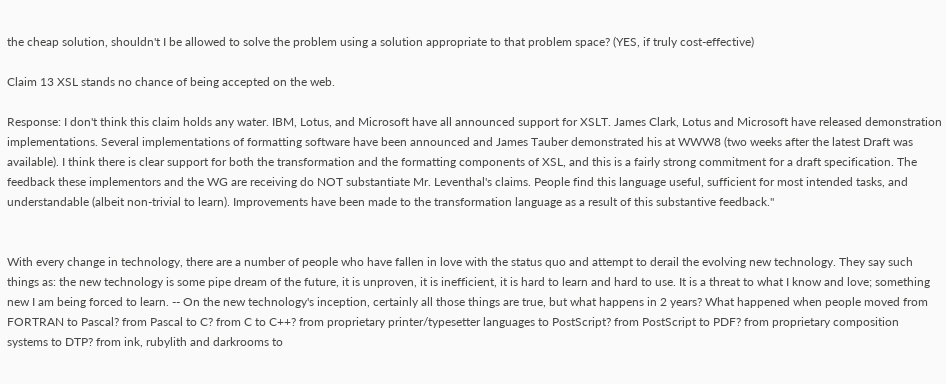the cheap solution, shouldn't I be allowed to solve the problem using a solution appropriate to that problem space? (YES, if truly cost-effective)

Claim 13 XSL stands no chance of being accepted on the web.

Response: I don't think this claim holds any water. IBM, Lotus, and Microsoft have all announced support for XSLT. James Clark, Lotus and Microsoft have released demonstration implementations. Several implementations of formatting software have been announced and James Tauber demonstrated his at WWW8 (two weeks after the latest Draft was available). I think there is clear support for both the transformation and the formatting components of XSL, and this is a fairly strong commitment for a draft specification. The feedback these implementors and the WG are receiving do NOT substantiate Mr. Leventhal's claims. People find this language useful, sufficient for most intended tasks, and understandable (albeit non-trivial to learn). Improvements have been made to the transformation language as a result of this substantive feedback."


With every change in technology, there are a number of people who have fallen in love with the status quo and attempt to derail the evolving new technology. They say such things as: the new technology is some pipe dream of the future, it is unproven, it is inefficient, it is hard to learn and hard to use. It is a threat to what I know and love; something new I am being forced to learn. -- On the new technology's inception, certainly all those things are true, but what happens in 2 years? What happened when people moved from FORTRAN to Pascal? from Pascal to C? from C to C++? from proprietary printer/typesetter languages to PostScript? from PostScript to PDF? from proprietary composition systems to DTP? from ink, rubylith and darkrooms to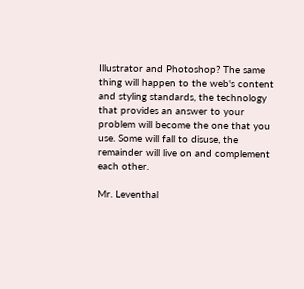Illustrator and Photoshop? The same thing will happen to the web's content and styling standards, the technology that provides an answer to your problem will become the one that you use. Some will fall to disuse, the remainder will live on and complement each other.

Mr. Leventhal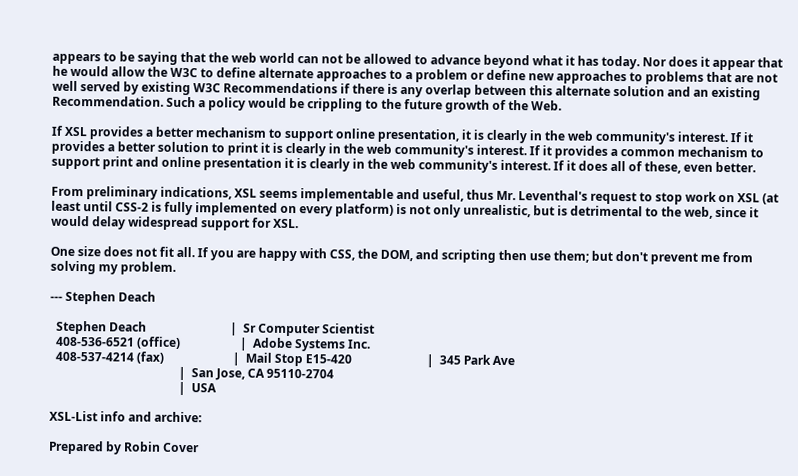appears to be saying that the web world can not be allowed to advance beyond what it has today. Nor does it appear that he would allow the W3C to define alternate approaches to a problem or define new approaches to problems that are not well served by existing W3C Recommendations if there is any overlap between this alternate solution and an existing Recommendation. Such a policy would be crippling to the future growth of the Web.

If XSL provides a better mechanism to support online presentation, it is clearly in the web community's interest. If it provides a better solution to print it is clearly in the web community's interest. If it provides a common mechanism to support print and online presentation it is clearly in the web community's interest. If it does all of these, even better.

From preliminary indications, XSL seems implementable and useful, thus Mr. Leventhal's request to stop work on XSL (at least until CSS-2 is fully implemented on every platform) is not only unrealistic, but is detrimental to the web, since it would delay widespread support for XSL.

One size does not fit all. If you are happy with CSS, the DOM, and scripting then use them; but don't prevent me from solving my problem.

--- Stephen Deach

  Stephen Deach                            |  Sr Computer Scientist
  408-536-6521 (office)                    |  Adobe Systems Inc.
  408-537-4214 (fax)                       |  Mail Stop E15-420                         |  345 Park Ave
                                           |  San Jose, CA 95110-2704
                                           |  USA

XSL-List info and archive:

Prepared by Robin Cover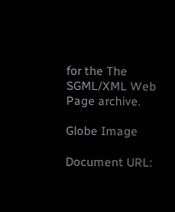for the The SGML/XML Web Page archive.

Globe Image

Document URL: